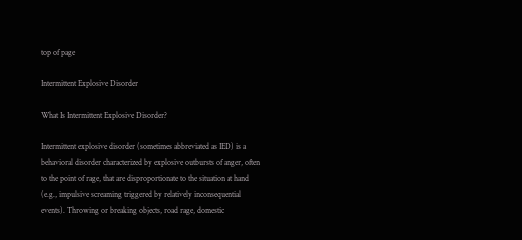top of page

Intermittent Explosive Disorder

What Is Intermittent Explosive Disorder?

Intermittent explosive disorder (sometimes abbreviated as IED) is a behavioral disorder characterized by explosive outbursts of anger, often to the point of rage, that are disproportionate to the situation at hand (e.g., impulsive screaming triggered by relatively inconsequential events). Throwing or breaking objects, road rage, domestic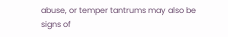abuse, or temper tantrums may also be signs of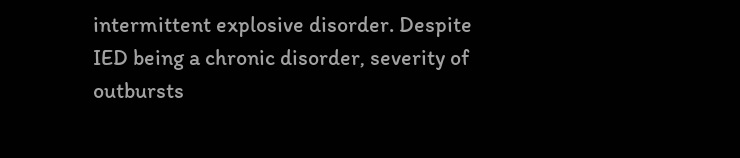intermittent explosive disorder. Despite IED being a chronic disorder, severity of outbursts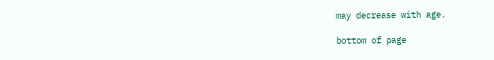may decrease with age.

bottom of page